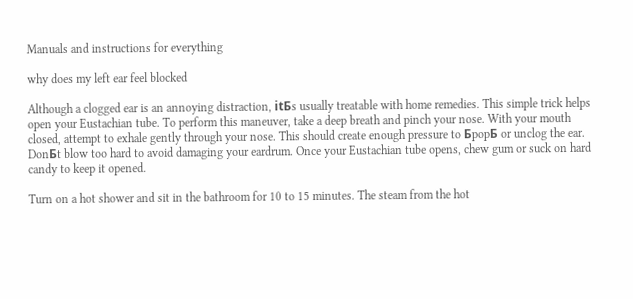Manuals and instructions for everything

why does my left ear feel blocked

Although a clogged ear is an annoying distraction, itБs usually treatable with home remedies. This simple trick helps open your Eustachian tube. To perform this maneuver, take a deep breath and pinch your nose. With your mouth closed, attempt to exhale gently through your nose. This should create enough pressure to БpopБ or unclog the ear. DonБt blow too hard to avoid damaging your eardrum. Once your Eustachian tube opens, chew gum or suck on hard candy to keep it opened.

Turn on a hot shower and sit in the bathroom for 10 to 15 minutes. The steam from the hot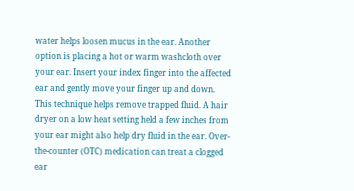water helps loosen mucus in the ear. Another option is placing a hot or warm washcloth over your ear. Insert your index finger into the affected ear and gently move your finger up and down. This technique helps remove trapped fluid. A hair dryer on a low heat setting held a few inches from your ear might also help dry fluid in the ear. Over-the-counter (OTC) medication can treat a clogged ear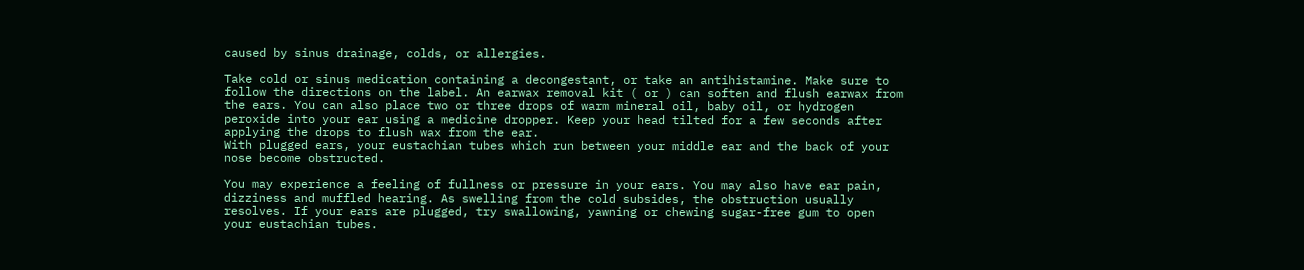caused by sinus drainage, colds, or allergies.

Take cold or sinus medication containing a decongestant, or take an antihistamine. Make sure to follow the directions on the label. An earwax removal kit ( or ) can soften and flush earwax from the ears. You can also place two or three drops of warm mineral oil, baby oil, or hydrogen peroxide into your ear using a medicine dropper. Keep your head tilted for a few seconds after applying the drops to flush wax from the ear.
With plugged ears, your eustachian tubes which run between your middle ear and the back of your nose become obstructed.

You may experience a feeling of fullness or pressure in your ears. You may also have ear pain, dizziness and muffled hearing. As swelling from the cold subsides, the obstruction usually resolves. If your ears are plugged, try swallowing, yawning or chewing sugar-free gum to open your eustachian tubes.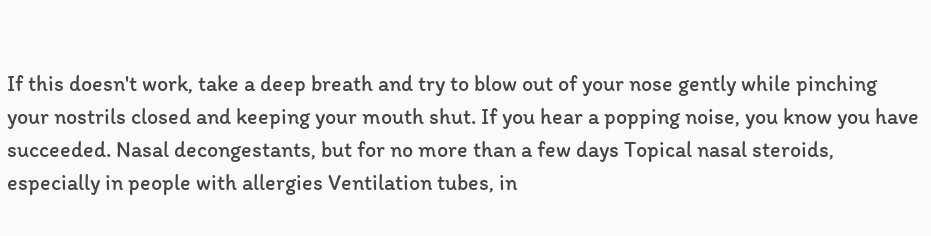If this doesn't work, take a deep breath and try to blow out of your nose gently while pinching your nostrils closed and keeping your mouth shut. If you hear a popping noise, you know you have succeeded. Nasal decongestants, but for no more than a few days Topical nasal steroids, especially in people with allergies Ventilation tubes, in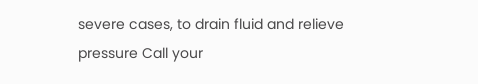severe cases, to drain fluid and relieve pressure Call your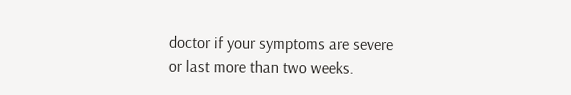doctor if your symptoms are severe or last more than two weeks.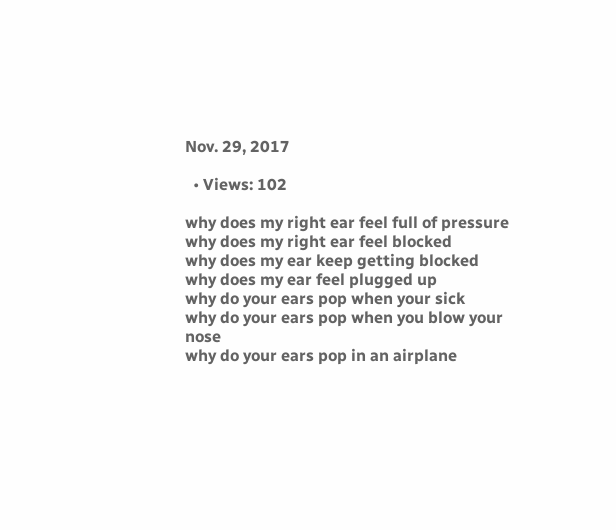Nov. 29, 2017

  • Views: 102

why does my right ear feel full of pressure
why does my right ear feel blocked
why does my ear keep getting blocked
why does my ear feel plugged up
why do your ears pop when your sick
why do your ears pop when you blow your nose
why do your ears pop in an airplane